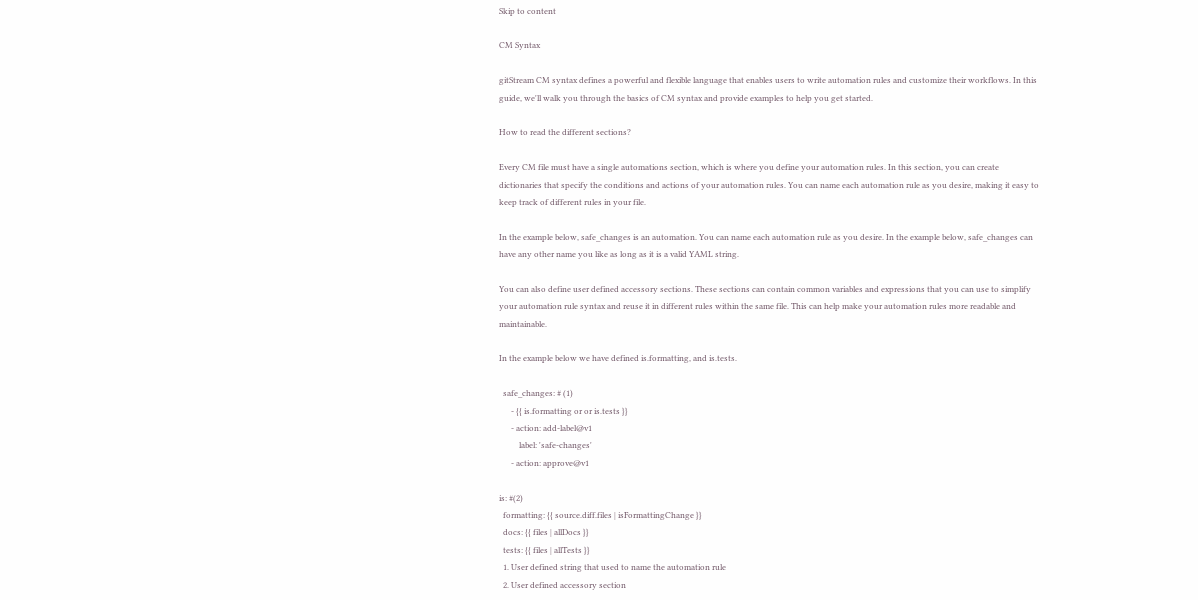Skip to content

CM Syntax

gitStream CM syntax defines a powerful and flexible language that enables users to write automation rules and customize their workflows. In this guide, we'll walk you through the basics of CM syntax and provide examples to help you get started.

How to read the different sections?

Every CM file must have a single automations section, which is where you define your automation rules. In this section, you can create dictionaries that specify the conditions and actions of your automation rules. You can name each automation rule as you desire, making it easy to keep track of different rules in your file.

In the example below, safe_changes is an automation. You can name each automation rule as you desire. In the example below, safe_changes can have any other name you like as long as it is a valid YAML string.

You can also define user defined accessory sections. These sections can contain common variables and expressions that you can use to simplify your automation rule syntax and reuse it in different rules within the same file. This can help make your automation rules more readable and maintainable.

In the example below we have defined is.formatting, and is.tests.

  safe_changes: # (1)
      - {{ is.formatting or or is.tests }}
      - action: add-label@v1
          label: 'safe-changes'
      - action: approve@v1

is: #(2)
  formatting: {{ source.diff.files | isFormattingChange }}
  docs: {{ files | allDocs }}
  tests: {{ files | allTests }}
  1. User defined string that used to name the automation rule
  2. User defined accessory section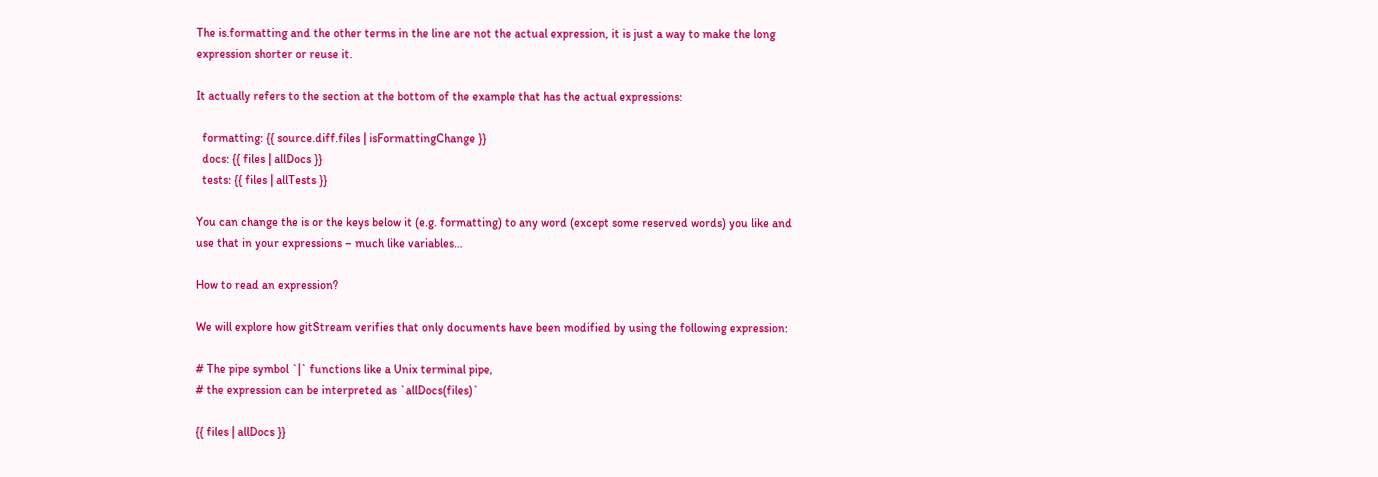The is.formatting and the other terms in the line are not the actual expression, it is just a way to make the long expression shorter or reuse it.

It actually refers to the section at the bottom of the example that has the actual expressions:

  formatting: {{ source.diff.files | isFormattingChange }}
  docs: {{ files | allDocs }}
  tests: {{ files | allTests }}

You can change the is or the keys below it (e.g. formatting) to any word (except some reserved words) you like and use that in your expressions – much like variables…

How to read an expression?

We will explore how gitStream verifies that only documents have been modified by using the following expression:

# The pipe symbol `|` functions like a Unix terminal pipe,
# the expression can be interpreted as `allDocs(files)`

{{ files | allDocs }}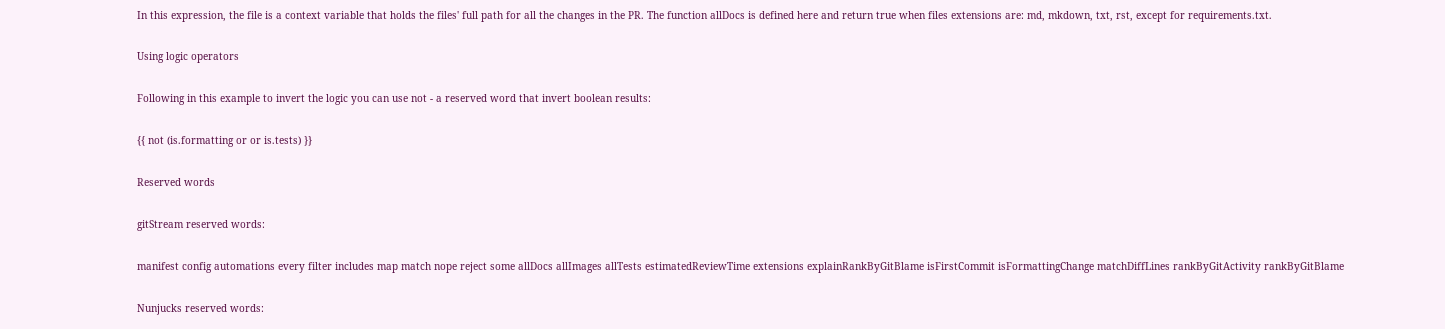In this expression, the file is a context variable that holds the files' full path for all the changes in the PR. The function allDocs is defined here and return true when files extensions are: md, mkdown, txt, rst, except for requirements.txt.

Using logic operators

Following in this example to invert the logic you can use not - a reserved word that invert boolean results:

{{ not (is.formatting or or is.tests) }}

Reserved words

gitStream reserved words:

manifest config automations every filter includes map match nope reject some allDocs allImages allTests estimatedReviewTime extensions explainRankByGitBlame isFirstCommit isFormattingChange matchDiffLines rankByGitActivity rankByGitBlame

Nunjucks reserved words: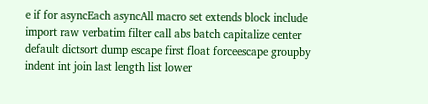e if for asyncEach asyncAll macro set extends block include import raw verbatim filter call abs batch capitalize center default dictsort dump escape first float forceescape groupby indent int join last length list lower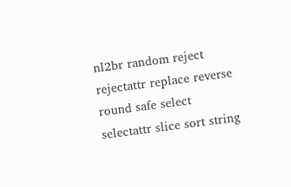nl2br random reject rejectattr replace reverse round safe select selectattr slice sort string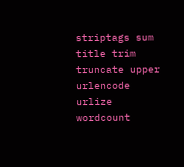striptags sum title trim truncate upper urlencode urlize wordcount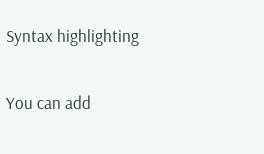Syntax highlighting

You can add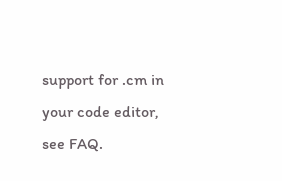support for .cm in your code editor, see FAQ.